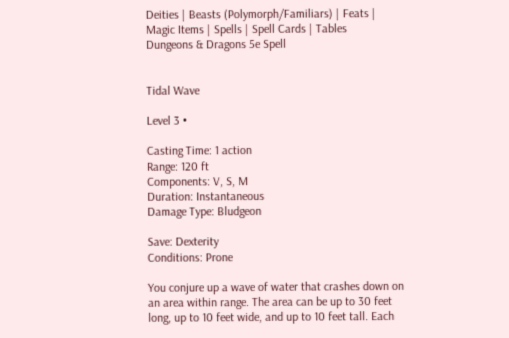Deities | Beasts (Polymorph/Familiars) | Feats | Magic Items | Spells | Spell Cards | Tables
Dungeons & Dragons 5e Spell


Tidal Wave

Level 3 •

Casting Time: 1 action
Range: 120 ft
Components: V, S, M
Duration: Instantaneous
Damage Type: Bludgeon

Save: Dexterity
Conditions: Prone

You conjure up a wave of water that crashes down on an area within range. The area can be up to 30 feet long, up to 10 feet wide, and up to 10 feet tall. Each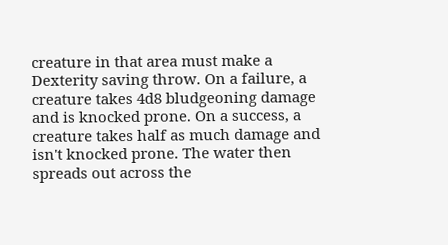creature in that area must make a Dexterity saving throw. On a failure, a creature takes 4d8 bludgeoning damage and is knocked prone. On a success, a creature takes half as much damage and isn't knocked prone. The water then spreads out across the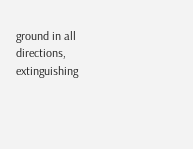ground in all directions, extinguishing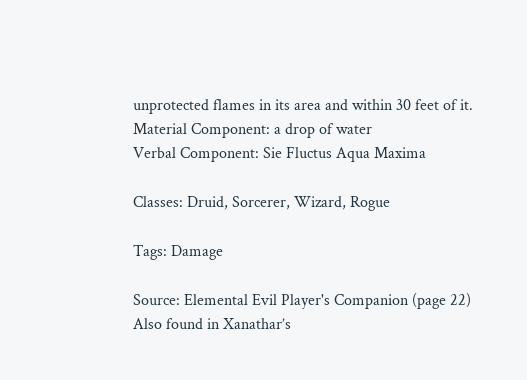unprotected flames in its area and within 30 feet of it.
Material Component: a drop of water
Verbal Component: Sie Fluctus Aqua Maxima

Classes: Druid, Sorcerer, Wizard, Rogue

Tags: Damage

Source: Elemental Evil Player's Companion (page 22)
Also found in Xanathar’s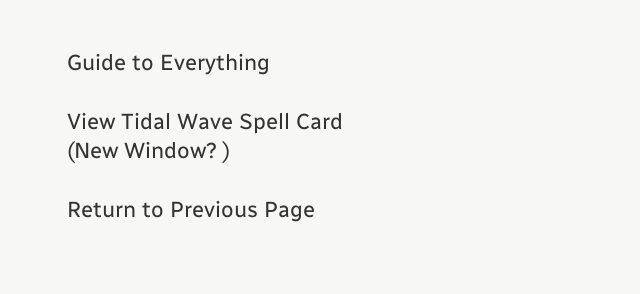Guide to Everything

View Tidal Wave Spell Card (New Window? )

Return to Previous Page